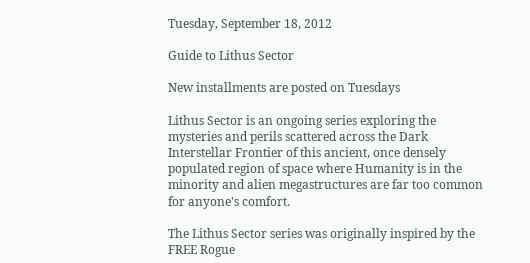Tuesday, September 18, 2012

Guide to Lithus Sector

New installments are posted on Tuesdays

Lithus Sector is an ongoing series exploring the mysteries and perils scattered across the Dark Interstellar Frontier of this ancient, once densely populated region of space where Humanity is in the minority and alien megastructures are far too common for anyone's comfort.

The Lithus Sector series was originally inspired by the FREE Rogue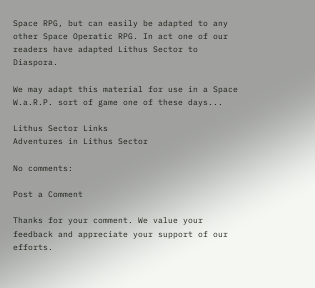Space RPG, but can easily be adapted to any other Space Operatic RPG. In act one of our readers have adapted Lithus Sector to Diaspora.

We may adapt this material for use in a Space W.a.R.P. sort of game one of these days...

Lithus Sector Links
Adventures in Lithus Sector

No comments:

Post a Comment

Thanks for your comment. We value your feedback and appreciate your support of our efforts.